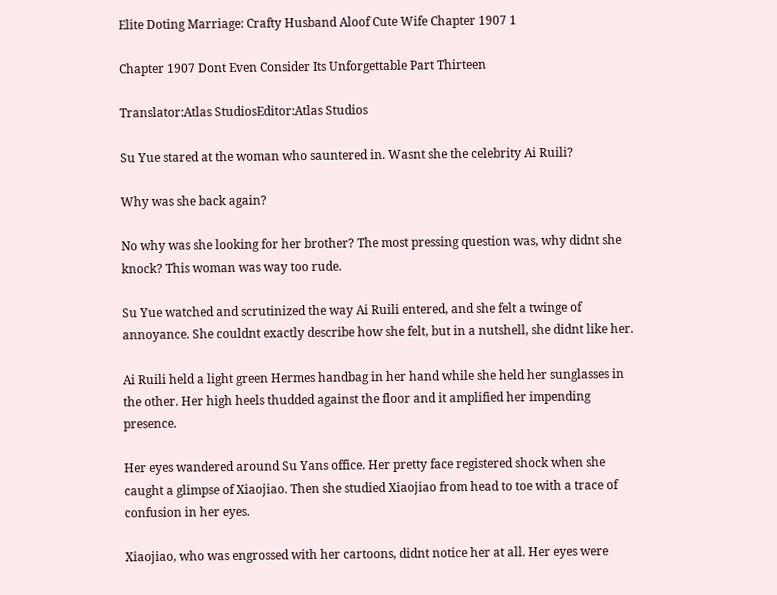Elite Doting Marriage: Crafty Husband Aloof Cute Wife Chapter 1907 1

Chapter 1907 Dont Even Consider Its Unforgettable Part Thirteen

Translator:Atlas StudiosEditor:Atlas Studios

Su Yue stared at the woman who sauntered in. Wasnt she the celebrity Ai Ruili?

Why was she back again?

No why was she looking for her brother? The most pressing question was, why didnt she knock? This woman was way too rude.

Su Yue watched and scrutinized the way Ai Ruili entered, and she felt a twinge of annoyance. She couldnt exactly describe how she felt, but in a nutshell, she didnt like her.

Ai Ruili held a light green Hermes handbag in her hand while she held her sunglasses in the other. Her high heels thudded against the floor and it amplified her impending presence.

Her eyes wandered around Su Yans office. Her pretty face registered shock when she caught a glimpse of Xiaojiao. Then she studied Xiaojiao from head to toe with a trace of confusion in her eyes.

Xiaojiao, who was engrossed with her cartoons, didnt notice her at all. Her eyes were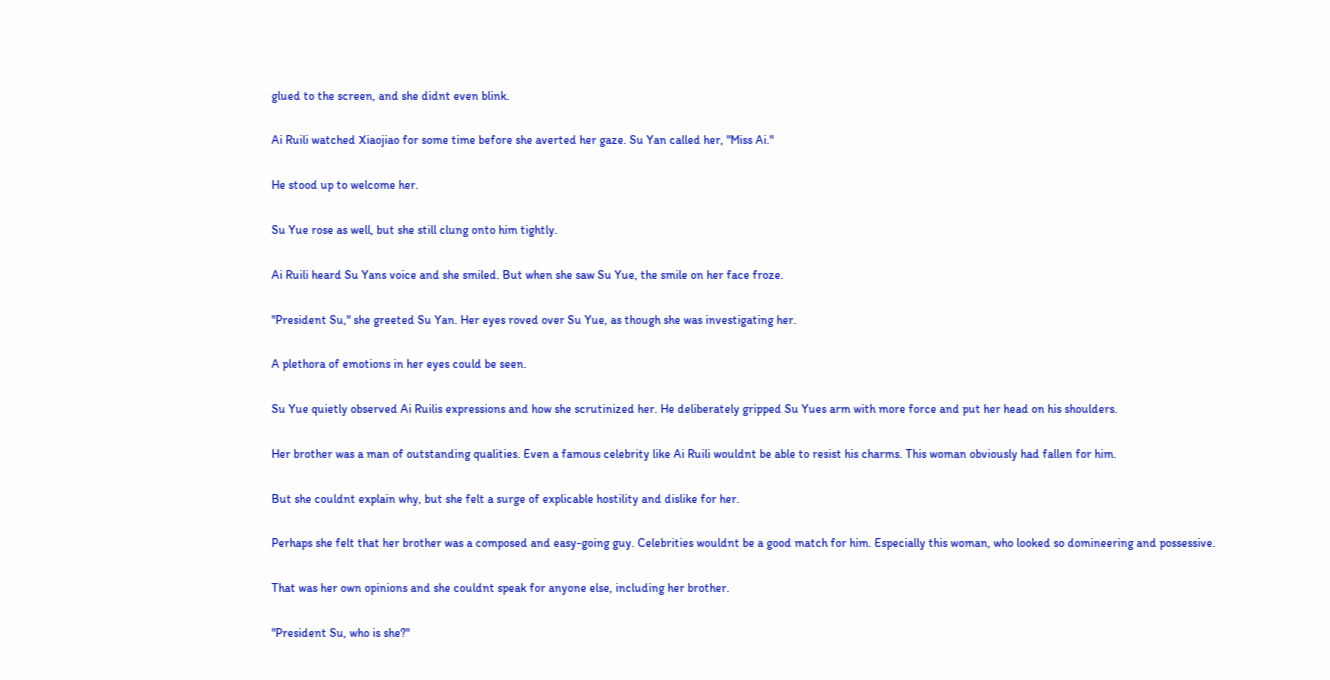glued to the screen, and she didnt even blink.

Ai Ruili watched Xiaojiao for some time before she averted her gaze. Su Yan called her, "Miss Ai."

He stood up to welcome her.

Su Yue rose as well, but she still clung onto him tightly.

Ai Ruili heard Su Yans voice and she smiled. But when she saw Su Yue, the smile on her face froze.

"President Su," she greeted Su Yan. Her eyes roved over Su Yue, as though she was investigating her.

A plethora of emotions in her eyes could be seen.

Su Yue quietly observed Ai Ruilis expressions and how she scrutinized her. He deliberately gripped Su Yues arm with more force and put her head on his shoulders.

Her brother was a man of outstanding qualities. Even a famous celebrity like Ai Ruili wouldnt be able to resist his charms. This woman obviously had fallen for him.

But she couldnt explain why, but she felt a surge of explicable hostility and dislike for her.

Perhaps she felt that her brother was a composed and easy-going guy. Celebrities wouldnt be a good match for him. Especially this woman, who looked so domineering and possessive.

That was her own opinions and she couldnt speak for anyone else, including her brother.

"President Su, who is she?"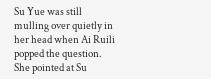Su Yue was still mulling over quietly in her head when Ai Ruili popped the question. She pointed at Su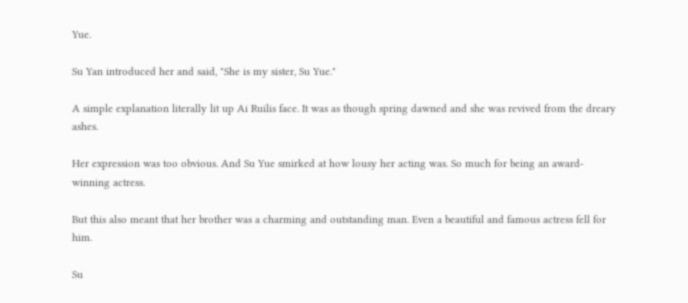Yue.

Su Yan introduced her and said, "She is my sister, Su Yue."

A simple explanation literally lit up Ai Ruilis face. It was as though spring dawned and she was revived from the dreary ashes.

Her expression was too obvious. And Su Yue smirked at how lousy her acting was. So much for being an award-winning actress.

But this also meant that her brother was a charming and outstanding man. Even a beautiful and famous actress fell for him.

Su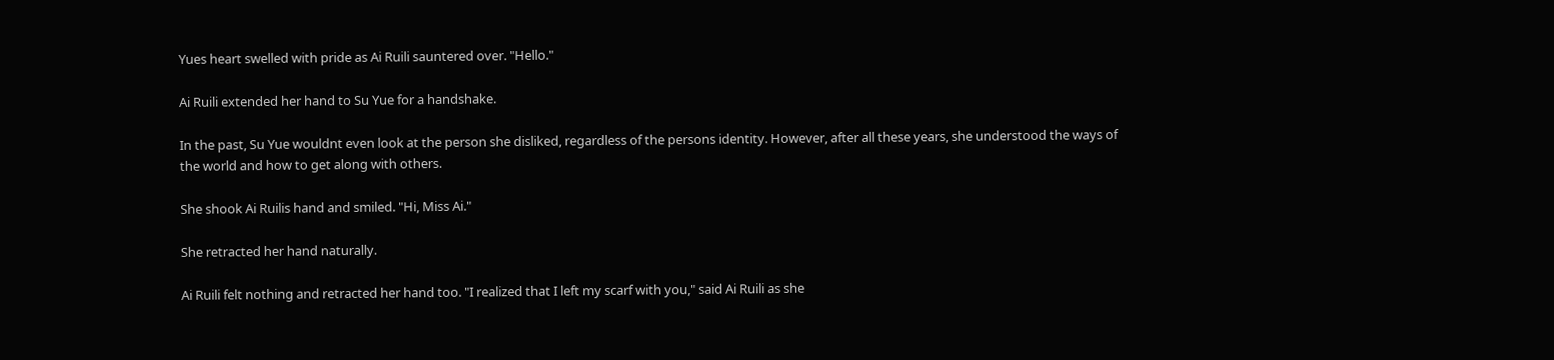Yues heart swelled with pride as Ai Ruili sauntered over. "Hello."

Ai Ruili extended her hand to Su Yue for a handshake.

In the past, Su Yue wouldnt even look at the person she disliked, regardless of the persons identity. However, after all these years, she understood the ways of the world and how to get along with others.

She shook Ai Ruilis hand and smiled. "Hi, Miss Ai."

She retracted her hand naturally.

Ai Ruili felt nothing and retracted her hand too. "I realized that I left my scarf with you," said Ai Ruili as she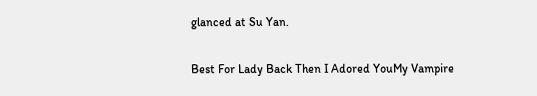glanced at Su Yan.

Best For Lady Back Then I Adored YouMy Vampire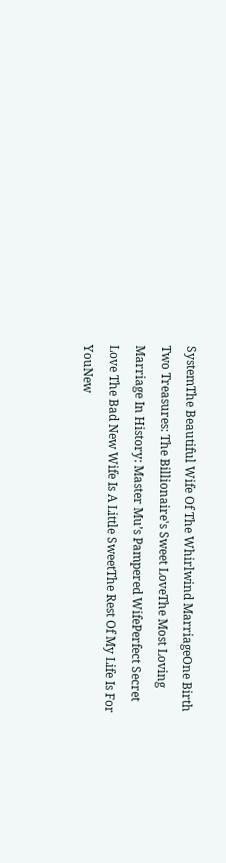SystemThe Beautiful Wife Of The Whirlwind MarriageOne Birth Two Treasures: The Billionaire's Sweet LoveThe Most Loving Marriage In History: Master Mu’s Pampered WifePerfect Secret Love The Bad New Wife Is A Little SweetThe Rest Of My Life Is For YouNew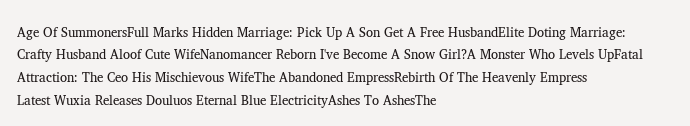Age Of SummonersFull Marks Hidden Marriage: Pick Up A Son Get A Free HusbandElite Doting Marriage: Crafty Husband Aloof Cute WifeNanomancer Reborn I've Become A Snow Girl?A Monster Who Levels UpFatal Attraction: The Ceo His Mischievous WifeThe Abandoned EmpressRebirth Of The Heavenly Empress
Latest Wuxia Releases Douluos Eternal Blue ElectricityAshes To AshesThe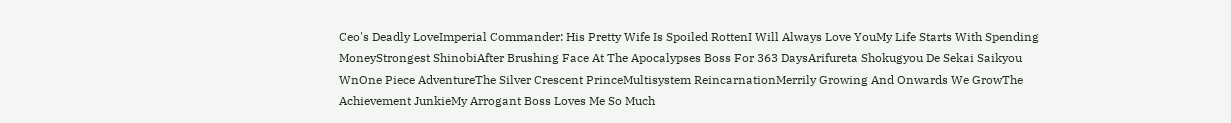Ceo's Deadly LoveImperial Commander: His Pretty Wife Is Spoiled RottenI Will Always Love YouMy Life Starts With Spending MoneyStrongest ShinobiAfter Brushing Face At The Apocalypses Boss For 363 DaysArifureta Shokugyou De Sekai Saikyou WnOne Piece AdventureThe Silver Crescent PrinceMultisystem ReincarnationMerrily Growing And Onwards We GrowThe Achievement JunkieMy Arrogant Boss Loves Me So Much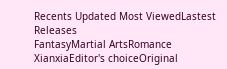Recents Updated Most ViewedLastest Releases
FantasyMartial ArtsRomance
XianxiaEditor's choiceOriginal